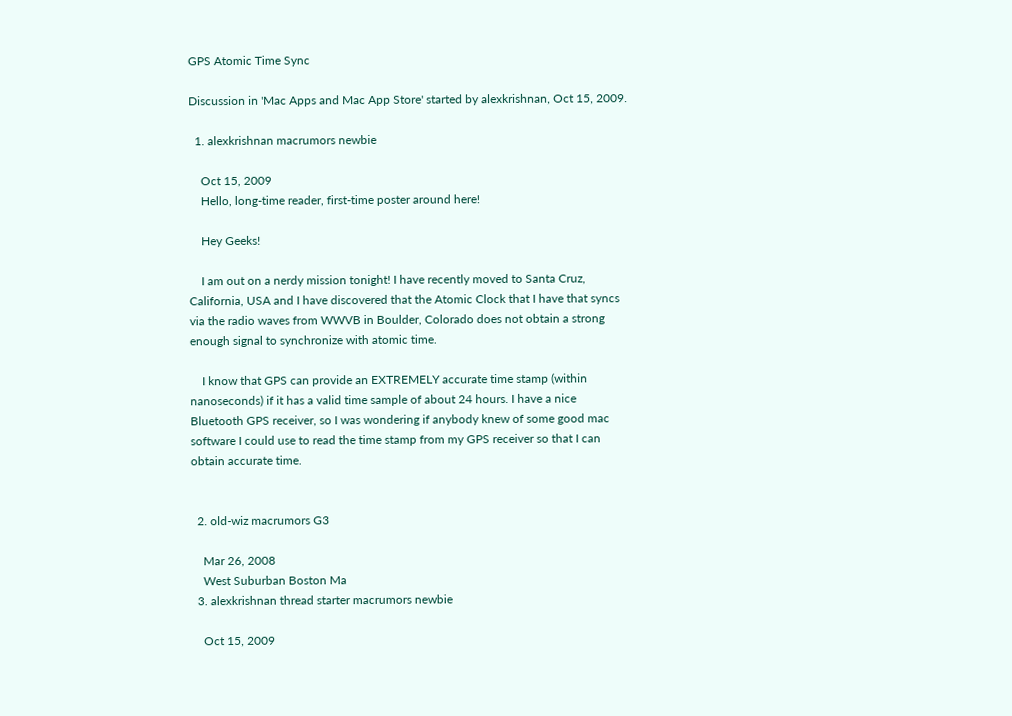GPS Atomic Time Sync

Discussion in 'Mac Apps and Mac App Store' started by alexkrishnan, Oct 15, 2009.

  1. alexkrishnan macrumors newbie

    Oct 15, 2009
    Hello, long-time reader, first-time poster around here!

    Hey Geeks!

    I am out on a nerdy mission tonight! I have recently moved to Santa Cruz, California, USA and I have discovered that the Atomic Clock that I have that syncs via the radio waves from WWVB in Boulder, Colorado does not obtain a strong enough signal to synchronize with atomic time.

    I know that GPS can provide an EXTREMELY accurate time stamp (within nanoseconds) if it has a valid time sample of about 24 hours. I have a nice Bluetooth GPS receiver, so I was wondering if anybody knew of some good mac software I could use to read the time stamp from my GPS receiver so that I can obtain accurate time.


  2. old-wiz macrumors G3

    Mar 26, 2008
    West Suburban Boston Ma
  3. alexkrishnan thread starter macrumors newbie

    Oct 15, 2009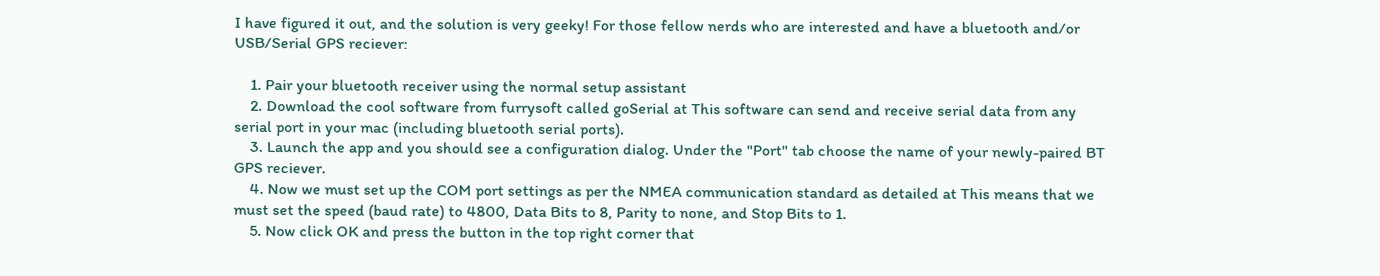I have figured it out, and the solution is very geeky! For those fellow nerds who are interested and have a bluetooth and/or USB/Serial GPS reciever:

    1. Pair your bluetooth receiver using the normal setup assistant
    2. Download the cool software from furrysoft called goSerial at This software can send and receive serial data from any serial port in your mac (including bluetooth serial ports).
    3. Launch the app and you should see a configuration dialog. Under the "Port" tab choose the name of your newly-paired BT GPS reciever.
    4. Now we must set up the COM port settings as per the NMEA communication standard as detailed at This means that we must set the speed (baud rate) to 4800, Data Bits to 8, Parity to none, and Stop Bits to 1.
    5. Now click OK and press the button in the top right corner that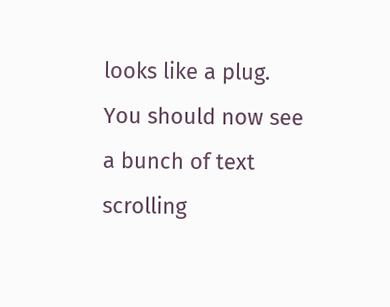looks like a plug. You should now see a bunch of text scrolling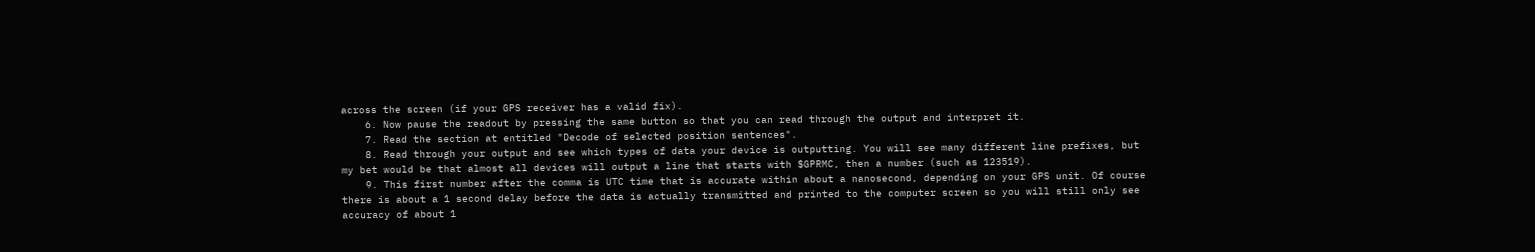across the screen (if your GPS receiver has a valid fix).
    6. Now pause the readout by pressing the same button so that you can read through the output and interpret it.
    7. Read the section at entitled "Decode of selected position sentences".
    8. Read through your output and see which types of data your device is outputting. You will see many different line prefixes, but my bet would be that almost all devices will output a line that starts with $GPRMC, then a number (such as 123519).
    9. This first number after the comma is UTC time that is accurate within about a nanosecond, depending on your GPS unit. Of course there is about a 1 second delay before the data is actually transmitted and printed to the computer screen so you will still only see accuracy of about 1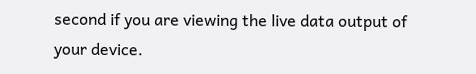second if you are viewing the live data output of your device.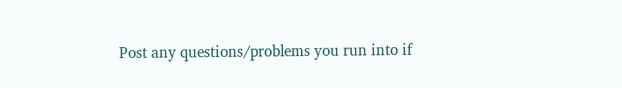Post any questions/problems you run into if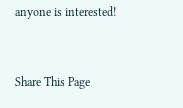anyone is interested!


Share This Page